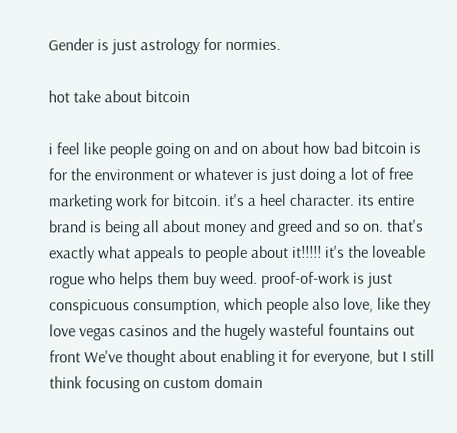Gender is just astrology for normies.

hot take about bitcoin

i feel like people going on and on about how bad bitcoin is for the environment or whatever is just doing a lot of free marketing work for bitcoin. it's a heel character. its entire brand is being all about money and greed and so on. that's exactly what appeals to people about it!!!!! it's the loveable rogue who helps them buy weed. proof-of-work is just conspicuous consumption, which people also love, like they love vegas casinos and the hugely wasteful fountains out front We've thought about enabling it for everyone, but I still think focusing on custom domain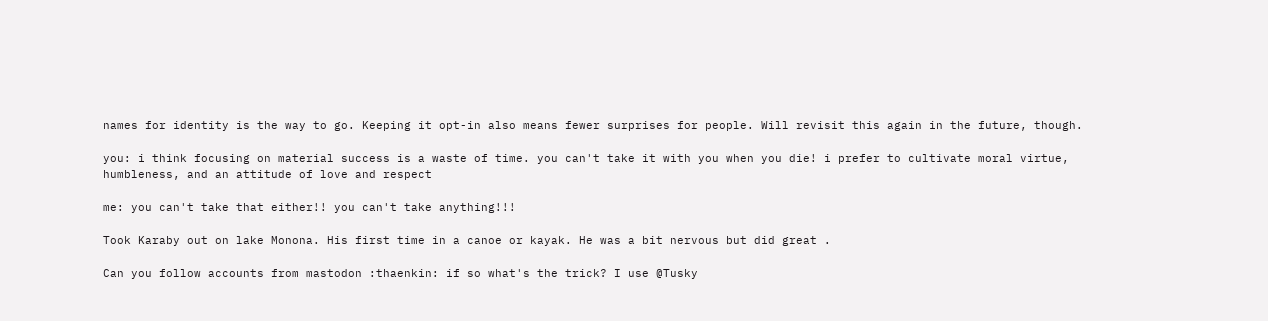names for identity is the way to go. Keeping it opt-in also means fewer surprises for people. Will revisit this again in the future, though.

you: i think focusing on material success is a waste of time. you can't take it with you when you die! i prefer to cultivate moral virtue, humbleness, and an attitude of love and respect

me: you can't take that either!! you can't take anything!!!

Took Karaby out on lake Monona. His first time in a canoe or kayak. He was a bit nervous but did great .

Can you follow accounts from mastodon :thaenkin: if so what's the trick? I use @Tusky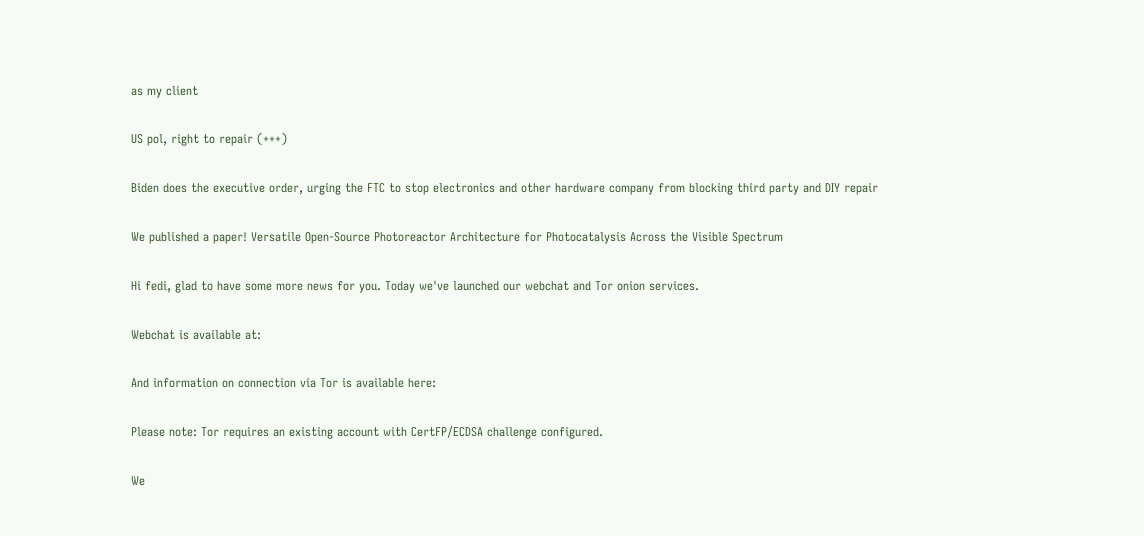as my client

US pol, right to repair (+++)

Biden does the executive order, urging the FTC to stop electronics and other hardware company from blocking third party and DIY repair

We published a paper! Versatile Open-Source Photoreactor Architecture for Photocatalysis Across the Visible Spectrum

Hi fedi, glad to have some more news for you. Today we've launched our webchat and Tor onion services.

Webchat is available at:

And information on connection via Tor is available here:

Please note: Tor requires an existing account with CertFP/ECDSA challenge configured.

We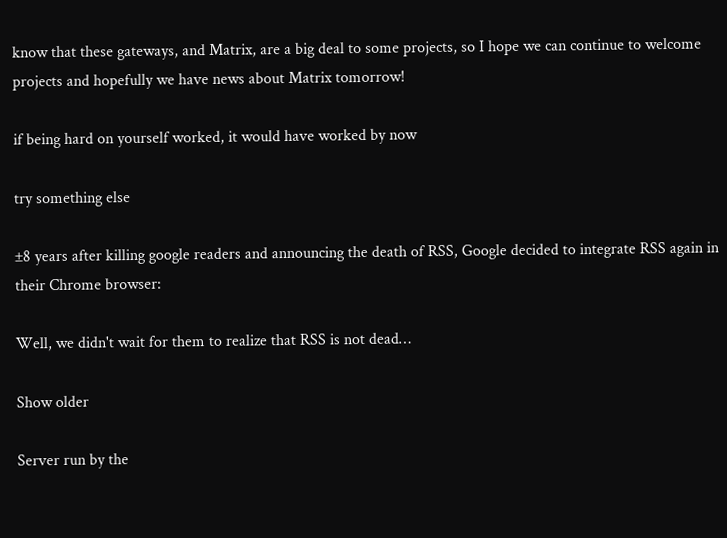know that these gateways, and Matrix, are a big deal to some projects, so I hope we can continue to welcome projects and hopefully we have news about Matrix tomorrow!

if being hard on yourself worked, it would have worked by now

try something else

±8 years after killing google readers and announcing the death of RSS, Google decided to integrate RSS again in their Chrome browser:

Well, we didn't wait for them to realize that RSS is not dead…

Show older

Server run by the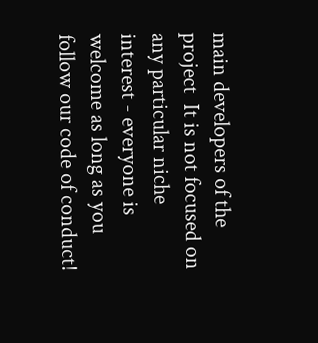main developers of the project  It is not focused on any particular niche interest - everyone is welcome as long as you follow our code of conduct!